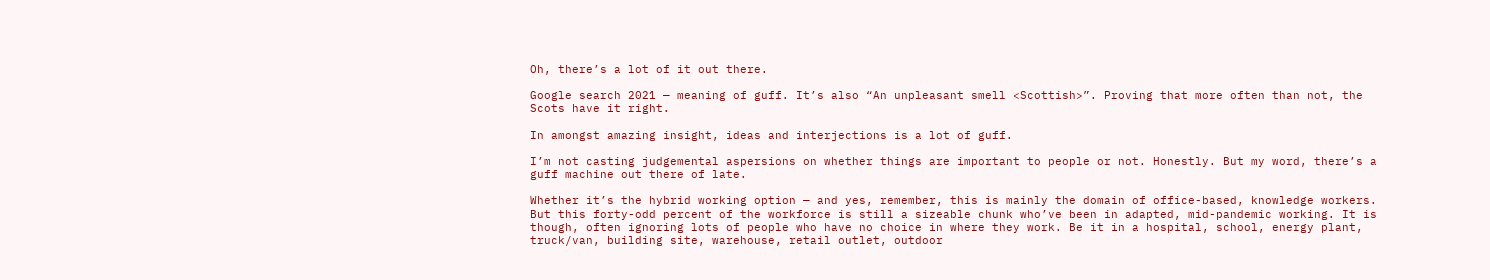Oh, there’s a lot of it out there.

Google search 2021 — meaning of guff. It’s also “An unpleasant smell <Scottish>”. Proving that more often than not, the Scots have it right.

In amongst amazing insight, ideas and interjections is a lot of guff.

I’m not casting judgemental aspersions on whether things are important to people or not. Honestly. But my word, there’s a guff machine out there of late.

Whether it’s the hybrid working option — and yes, remember, this is mainly the domain of office-based, knowledge workers. But this forty-odd percent of the workforce is still a sizeable chunk who’ve been in adapted, mid-pandemic working. It is though, often ignoring lots of people who have no choice in where they work. Be it in a hospital, school, energy plant, truck/van, building site, warehouse, retail outlet, outdoor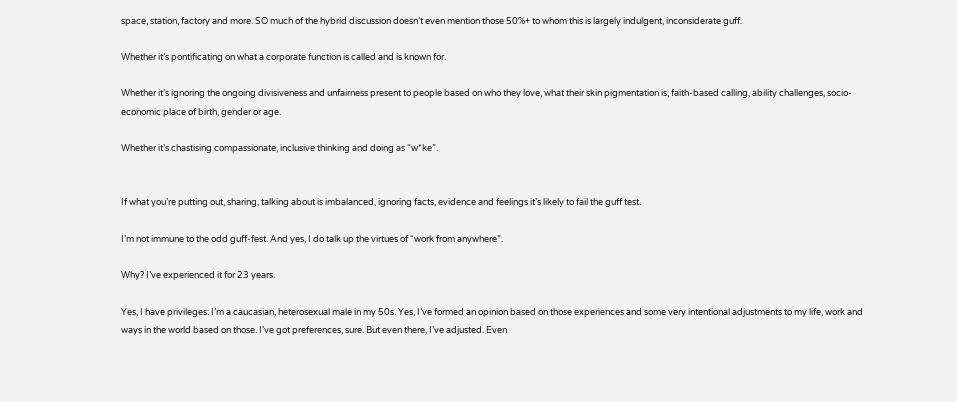space, station, factory and more. SO much of the hybrid discussion doesn’t even mention those 50%+ to whom this is largely indulgent, inconsiderate guff.

Whether it’s pontificating on what a corporate function is called and is known for.

Whether it’s ignoring the ongoing divisiveness and unfairness present to people based on who they love, what their skin pigmentation is, faith-based calling, ability challenges, socio-economic place of birth, gender or age.

Whether it’s chastising compassionate, inclusive thinking and doing as “w*ke”.


If what you’re putting out, sharing, talking about is imbalanced, ignoring facts, evidence and feelings it’s likely to fail the guff test.

I’m not immune to the odd guff-fest. And yes, I do talk up the virtues of “work from anywhere”.

Why? I’ve experienced it for 23 years.

Yes, I have privileges: I’m a caucasian, heterosexual male in my 50s. Yes, I’ve formed an opinion based on those experiences and some very intentional adjustments to my life, work and ways in the world based on those. I’ve got preferences, sure. But even there, I’ve adjusted. Even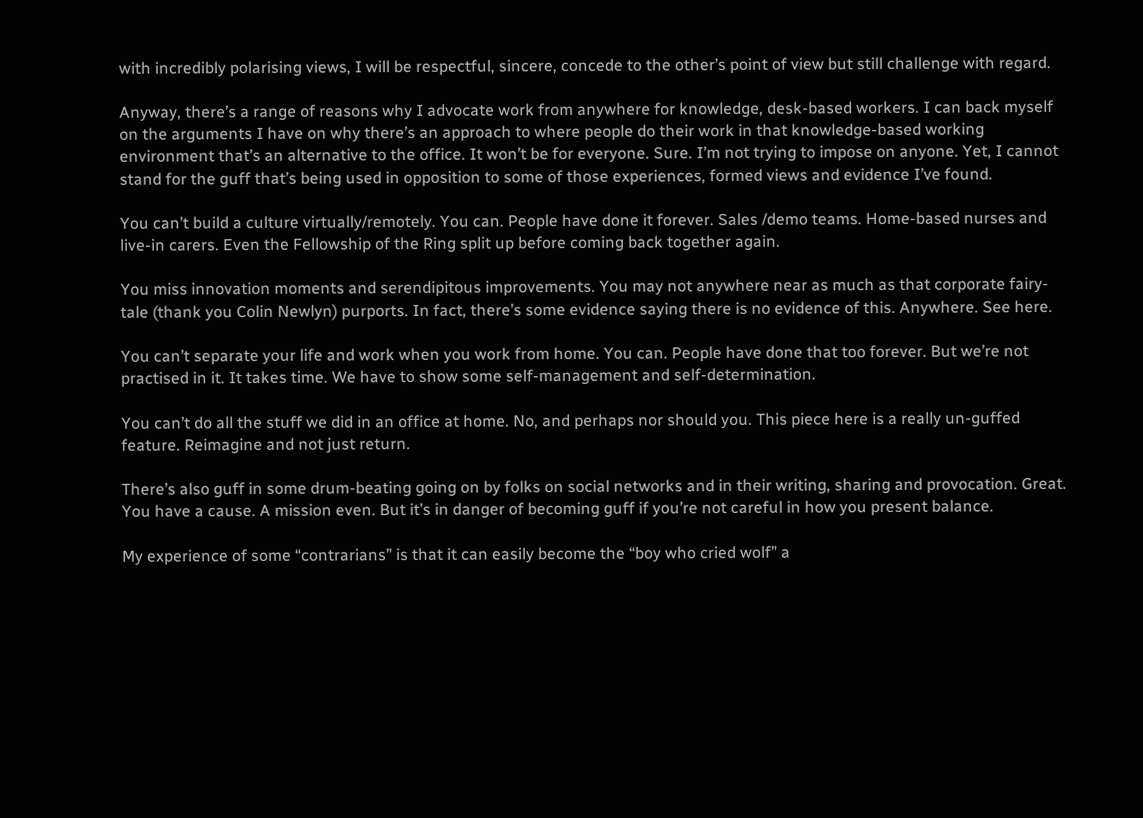with incredibly polarising views, I will be respectful, sincere, concede to the other’s point of view but still challenge with regard.

Anyway, there’s a range of reasons why I advocate work from anywhere for knowledge, desk-based workers. I can back myself on the arguments I have on why there’s an approach to where people do their work in that knowledge-based working environment that’s an alternative to the office. It won’t be for everyone. Sure. I’m not trying to impose on anyone. Yet, I cannot stand for the guff that’s being used in opposition to some of those experiences, formed views and evidence I’ve found.

You can’t build a culture virtually/remotely. You can. People have done it forever. Sales /demo teams. Home-based nurses and live-in carers. Even the Fellowship of the Ring split up before coming back together again.

You miss innovation moments and serendipitous improvements. You may not anywhere near as much as that corporate fairy-tale (thank you Colin Newlyn) purports. In fact, there’s some evidence saying there is no evidence of this. Anywhere. See here.

You can’t separate your life and work when you work from home. You can. People have done that too forever. But we’re not practised in it. It takes time. We have to show some self-management and self-determination.

You can’t do all the stuff we did in an office at home. No, and perhaps nor should you. This piece here is a really un-guffed feature. Reimagine and not just return.

There’s also guff in some drum-beating going on by folks on social networks and in their writing, sharing and provocation. Great. You have a cause. A mission even. But it’s in danger of becoming guff if you’re not careful in how you present balance.

My experience of some “contrarians” is that it can easily become the “boy who cried wolf” a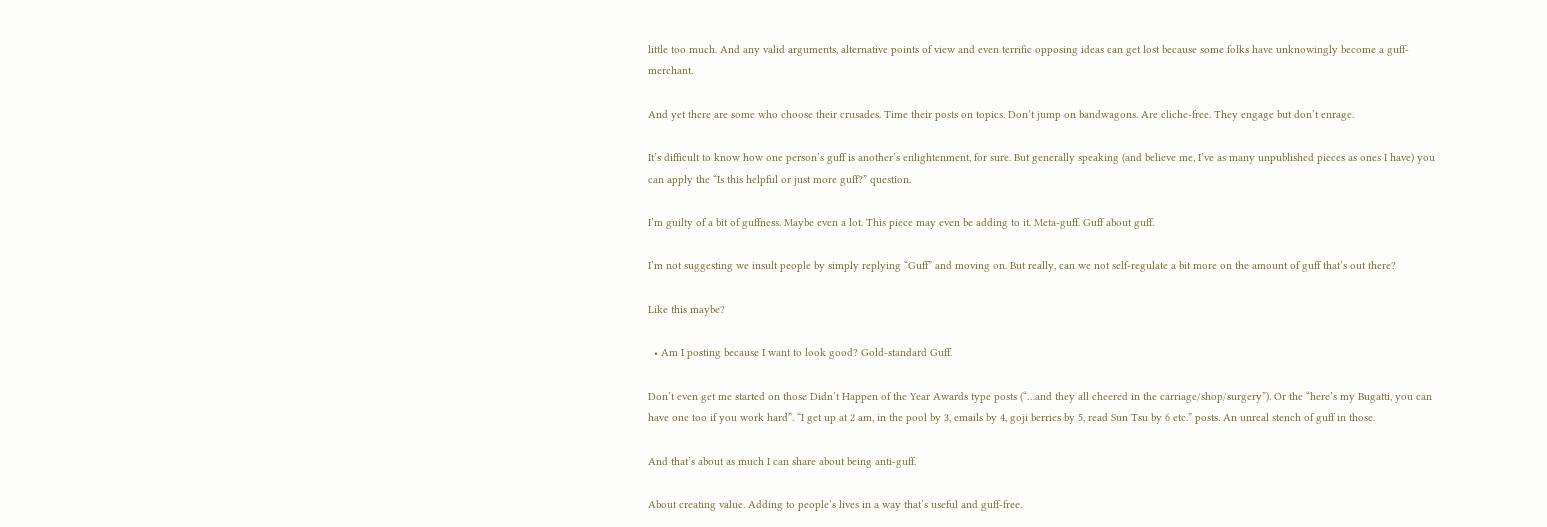little too much. And any valid arguments, alternative points of view and even terrific opposing ideas can get lost because some folks have unknowingly become a guff-merchant.

And yet there are some who choose their crusades. Time their posts on topics. Don’t jump on bandwagons. Are cliche-free. They engage but don’t enrage.

It’s difficult to know how one person’s guff is another’s enlightenment, for sure. But generally speaking (and believe me, I’ve as many unpublished pieces as ones I have) you can apply the “Is this helpful or just more guff?” question.

I’m guilty of a bit of guffness. Maybe even a lot. This piece may even be adding to it. Meta-guff. Guff about guff.

I’m not suggesting we insult people by simply replying “Guff” and moving on. But really, can we not self-regulate a bit more on the amount of guff that’s out there?

Like this maybe?

  • Am I posting because I want to look good? Gold-standard Guff.

Don’t even get me started on those Didn’t Happen of the Year Awards type posts (“…and they all cheered in the carriage/shop/surgery”). Or the “here’s my Bugatti, you can have one too if you work hard”. “I get up at 2 am, in the pool by 3, emails by 4, goji berries by 5, read Sun Tsu by 6 etc.” posts. An unreal stench of guff in those.

And that’s about as much I can share about being anti-guff.

About creating value. Adding to people’s lives in a way that’s useful and guff-free.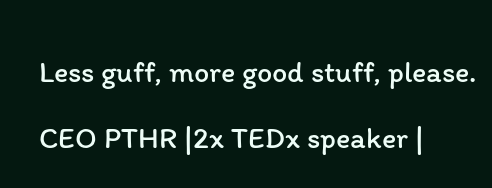Less guff, more good stuff, please.

CEO PTHR |2x TEDx speaker |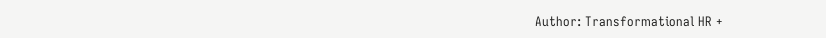Author: Transformational HR +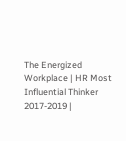The Energized Workplace | HR Most Influential Thinker 2017-2019 |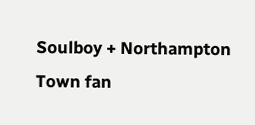Soulboy + Northampton Town fan